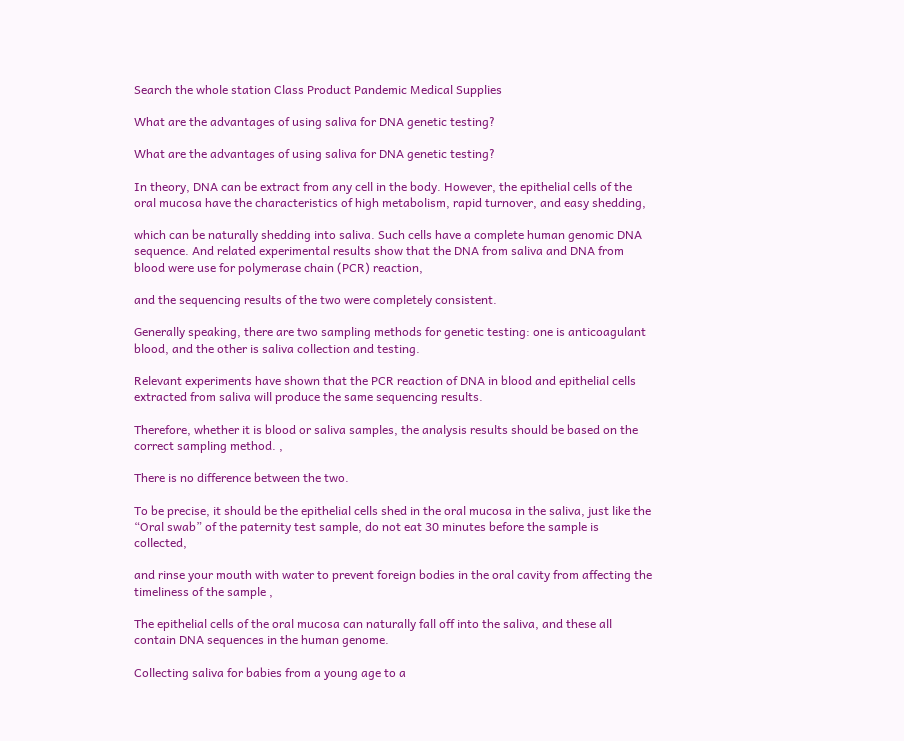Search the whole station Class Product Pandemic Medical Supplies

What are the advantages of using saliva for DNA genetic testing?

What are the advantages of using saliva for DNA genetic testing?

In theory, DNA can be extract from any cell in the body. However, the epithelial cells of the oral mucosa have the characteristics of high metabolism, rapid turnover, and easy shedding,

which can be naturally shedding into saliva. Such cells have a complete human genomic DNA sequence. And related experimental results show that the DNA from saliva and DNA from blood were use for polymerase chain (PCR) reaction,

and the sequencing results of the two were completely consistent.

Generally speaking, there are two sampling methods for genetic testing: one is anticoagulant blood, and the other is saliva collection and testing.

Relevant experiments have shown that the PCR reaction of DNA in blood and epithelial cells extracted from saliva will produce the same sequencing results.

Therefore, whether it is blood or saliva samples, the analysis results should be based on the correct sampling method. ,

There is no difference between the two.

To be precise, it should be the epithelial cells shed in the oral mucosa in the saliva, just like the “Oral swab” of the paternity test sample, do not eat 30 minutes before the sample is collected,

and rinse your mouth with water to prevent foreign bodies in the oral cavity from affecting the timeliness of the sample ,

The epithelial cells of the oral mucosa can naturally fall off into the saliva, and these all contain DNA sequences in the human genome.

Collecting saliva for babies from a young age to a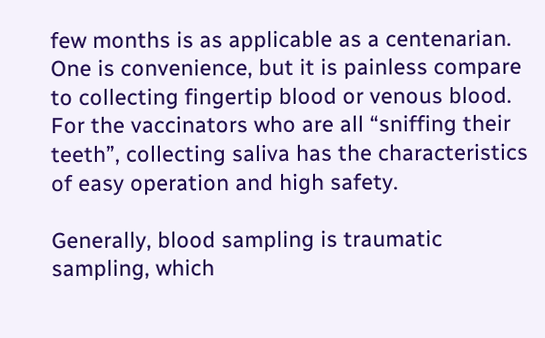few months is as applicable as a centenarian. One is convenience, but it is painless compare to collecting fingertip blood or venous blood. For the vaccinators who are all “sniffing their teeth”, collecting saliva has the characteristics of easy operation and high safety.

Generally, blood sampling is traumatic sampling, which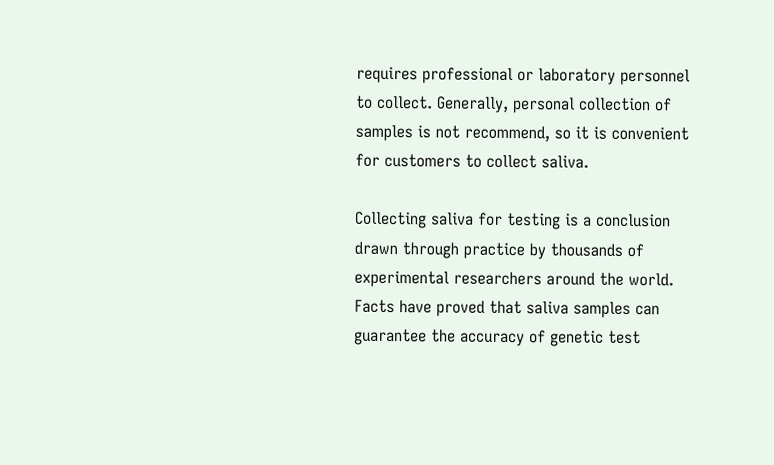requires professional or laboratory personnel to collect. Generally, personal collection of samples is not recommend, so it is convenient for customers to collect saliva.

Collecting saliva for testing is a conclusion drawn through practice by thousands of experimental researchers around the world. Facts have proved that saliva samples can guarantee the accuracy of genetic test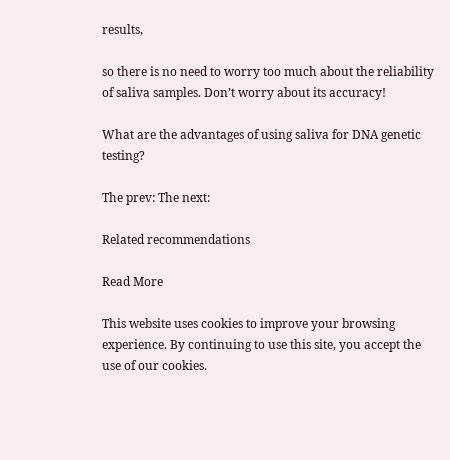results,

so there is no need to worry too much about the reliability of saliva samples. Don’t worry about its accuracy!

What are the advantages of using saliva for DNA genetic testing?

The prev: The next:

Related recommendations

Read More

This website uses cookies to improve your browsing experience. By continuing to use this site, you accept the use of our cookies.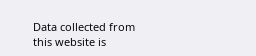Data collected from this website is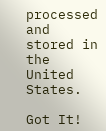processed and stored in the United States.

Got It!